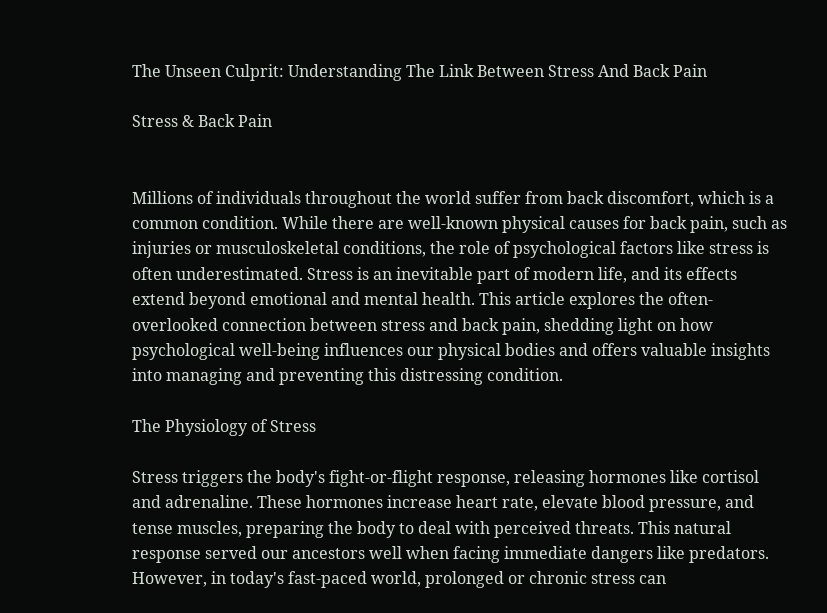The Unseen Culprit: Understanding The Link Between Stress And Back Pain

Stress & Back Pain


Millions of individuals throughout the world suffer from back discomfort, which is a common condition. While there are well-known physical causes for back pain, such as injuries or musculoskeletal conditions, the role of psychological factors like stress is often underestimated. Stress is an inevitable part of modern life, and its effects extend beyond emotional and mental health. This article explores the often-overlooked connection between stress and back pain, shedding light on how psychological well-being influences our physical bodies and offers valuable insights into managing and preventing this distressing condition.

The Physiology of Stress

Stress triggers the body's fight-or-flight response, releasing hormones like cortisol and adrenaline. These hormones increase heart rate, elevate blood pressure, and tense muscles, preparing the body to deal with perceived threats. This natural response served our ancestors well when facing immediate dangers like predators. However, in today's fast-paced world, prolonged or chronic stress can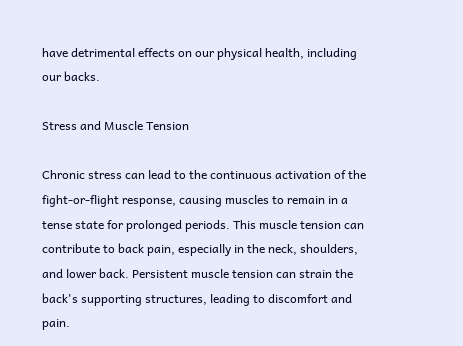have detrimental effects on our physical health, including our backs.

Stress and Muscle Tension

Chronic stress can lead to the continuous activation of the fight-or-flight response, causing muscles to remain in a tense state for prolonged periods. This muscle tension can contribute to back pain, especially in the neck, shoulders, and lower back. Persistent muscle tension can strain the back's supporting structures, leading to discomfort and pain.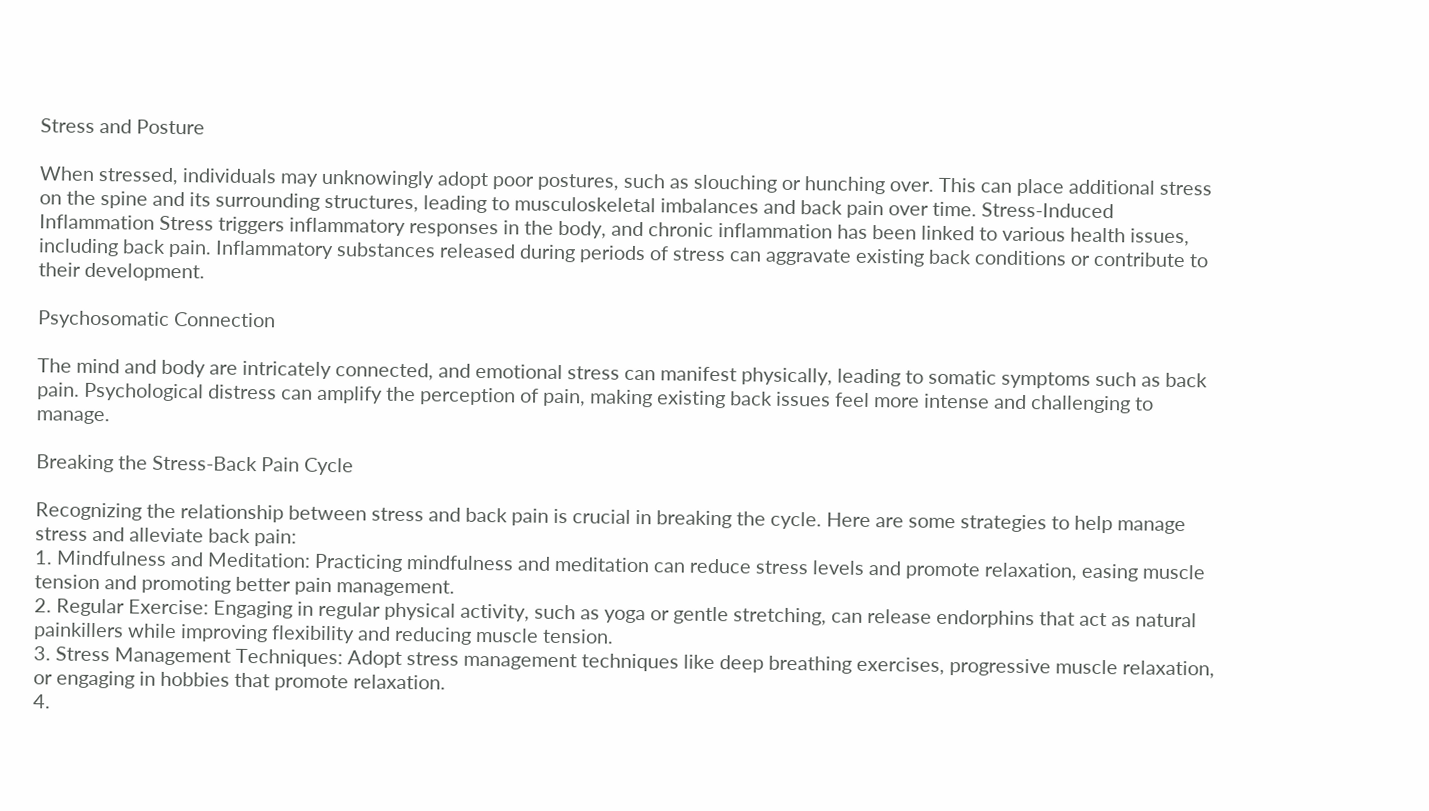Stress and Posture

When stressed, individuals may unknowingly adopt poor postures, such as slouching or hunching over. This can place additional stress on the spine and its surrounding structures, leading to musculoskeletal imbalances and back pain over time. Stress-Induced Inflammation Stress triggers inflammatory responses in the body, and chronic inflammation has been linked to various health issues, including back pain. Inflammatory substances released during periods of stress can aggravate existing back conditions or contribute to their development.

Psychosomatic Connection

The mind and body are intricately connected, and emotional stress can manifest physically, leading to somatic symptoms such as back pain. Psychological distress can amplify the perception of pain, making existing back issues feel more intense and challenging to manage.

Breaking the Stress-Back Pain Cycle

Recognizing the relationship between stress and back pain is crucial in breaking the cycle. Here are some strategies to help manage stress and alleviate back pain:
1. Mindfulness and Meditation: Practicing mindfulness and meditation can reduce stress levels and promote relaxation, easing muscle tension and promoting better pain management.
2. Regular Exercise: Engaging in regular physical activity, such as yoga or gentle stretching, can release endorphins that act as natural painkillers while improving flexibility and reducing muscle tension.
3. Stress Management Techniques: Adopt stress management techniques like deep breathing exercises, progressive muscle relaxation, or engaging in hobbies that promote relaxation.
4.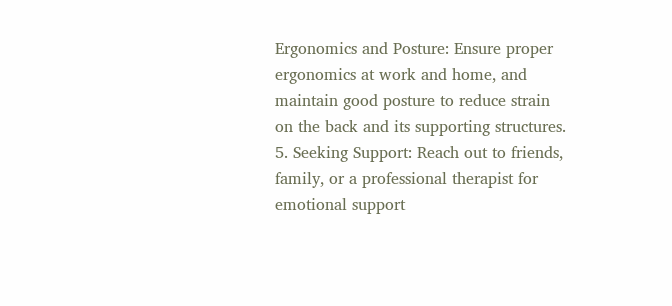Ergonomics and Posture: Ensure proper ergonomics at work and home, and maintain good posture to reduce strain on the back and its supporting structures.
5. Seeking Support: Reach out to friends, family, or a professional therapist for emotional support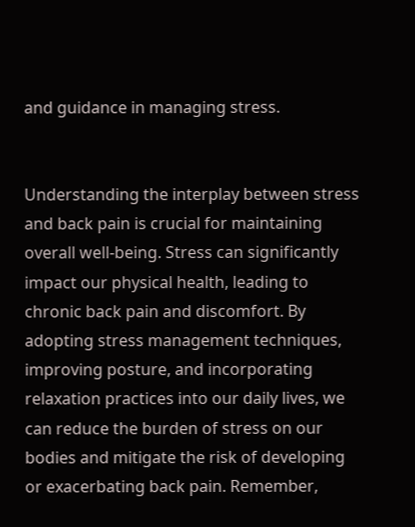and guidance in managing stress.


Understanding the interplay between stress and back pain is crucial for maintaining overall well-being. Stress can significantly impact our physical health, leading to chronic back pain and discomfort. By adopting stress management techniques, improving posture, and incorporating relaxation practices into our daily lives, we can reduce the burden of stress on our bodies and mitigate the risk of developing or exacerbating back pain. Remember,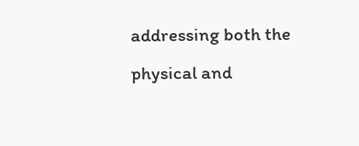addressing both the physical and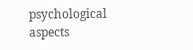psychological aspects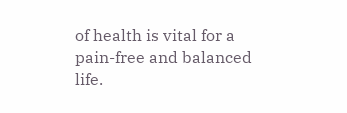of health is vital for a pain-free and balanced life.